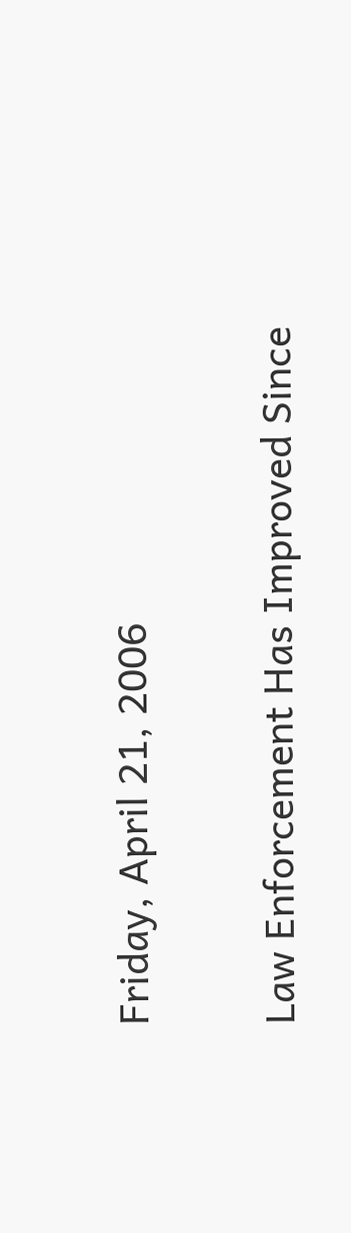Friday, April 21, 2006

Law Enforcement Has Improved Since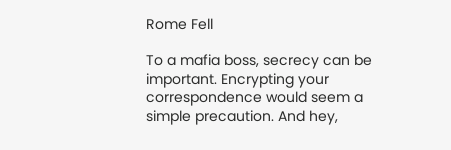Rome Fell

To a mafia boss, secrecy can be important. Encrypting your correspondence would seem a simple precaution. And hey,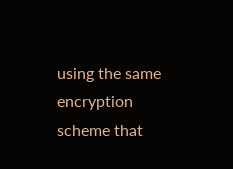using the same encryption scheme that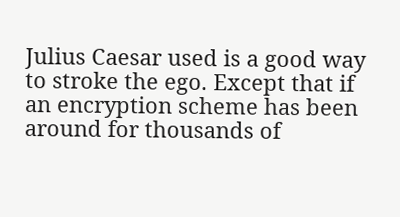Julius Caesar used is a good way to stroke the ego. Except that if an encryption scheme has been around for thousands of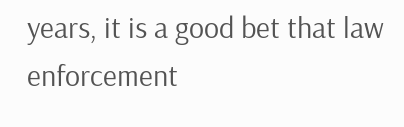years, it is a good bet that law enforcement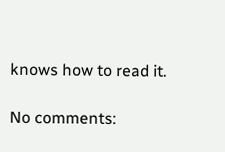knows how to read it.

No comments: